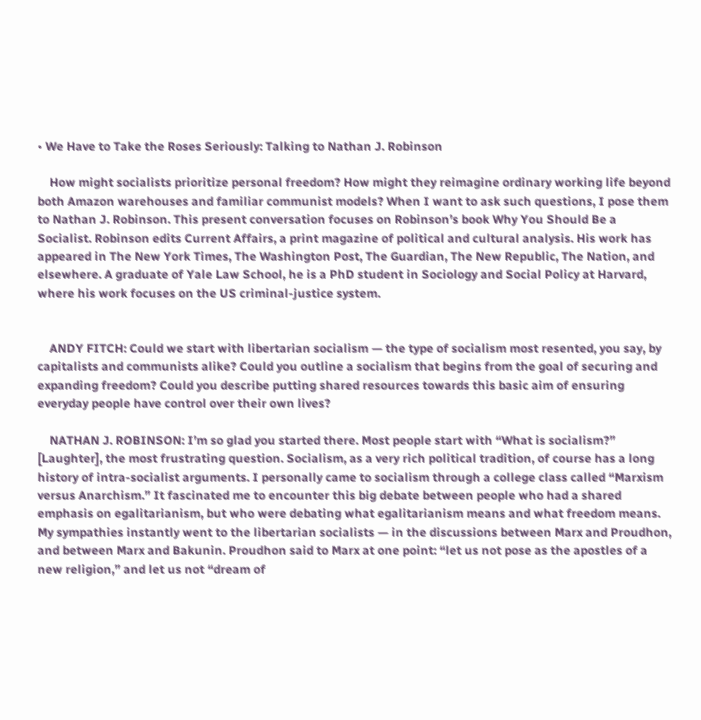• We Have to Take the Roses Seriously: Talking to Nathan J. Robinson

    How might socialists prioritize personal freedom? How might they reimagine ordinary working life beyond both Amazon warehouses and familiar communist models? When I want to ask such questions, I pose them to Nathan J. Robinson. This present conversation focuses on Robinson’s book Why You Should Be a Socialist. Robinson edits Current Affairs, a print magazine of political and cultural analysis. His work has appeared in The New York Times, The Washington Post, The Guardian, The New Republic, The Nation, and elsewhere. A graduate of Yale Law School, he is a PhD student in Sociology and Social Policy at Harvard, where his work focuses on the US criminal-justice system.


    ANDY FITCH: Could we start with libertarian socialism — the type of socialism most resented, you say, by capitalists and communists alike? Could you outline a socialism that begins from the goal of securing and expanding freedom? Could you describe putting shared resources towards this basic aim of ensuring everyday people have control over their own lives?

    NATHAN J. ROBINSON: I’m so glad you started there. Most people start with “What is socialism?” [Laughter], the most frustrating question. Socialism, as a very rich political tradition, of course has a long history of intra-socialist arguments. I personally came to socialism through a college class called “Marxism versus Anarchism.” It fascinated me to encounter this big debate between people who had a shared emphasis on egalitarianism, but who were debating what egalitarianism means and what freedom means. My sympathies instantly went to the libertarian socialists — in the discussions between Marx and Proudhon, and between Marx and Bakunin. Proudhon said to Marx at one point: “let us not pose as the apostles of a new religion,” and let us not “dream of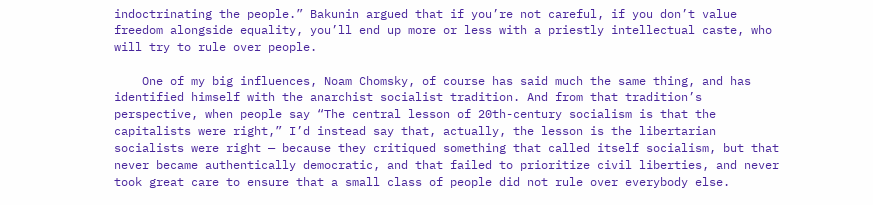indoctrinating the people.” Bakunin argued that if you’re not careful, if you don’t value freedom alongside equality, you’ll end up more or less with a priestly intellectual caste, who will try to rule over people.

    One of my big influences, Noam Chomsky, of course has said much the same thing, and has identified himself with the anarchist socialist tradition. And from that tradition’s perspective, when people say “The central lesson of 20th-century socialism is that the capitalists were right,” I’d instead say that, actually, the lesson is the libertarian socialists were right — because they critiqued something that called itself socialism, but that never became authentically democratic, and that failed to prioritize civil liberties, and never took great care to ensure that a small class of people did not rule over everybody else.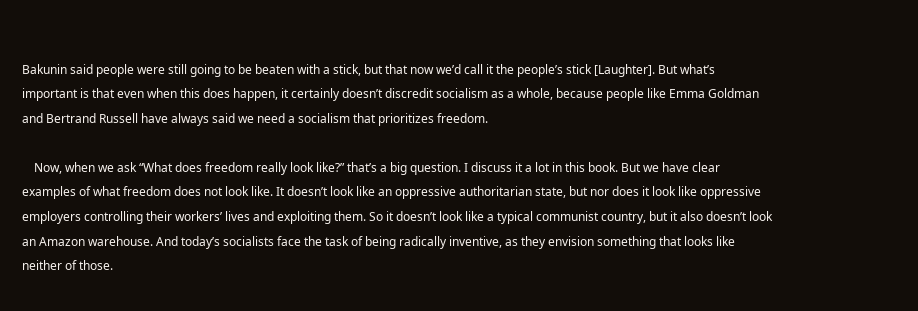Bakunin said people were still going to be beaten with a stick, but that now we’d call it the people’s stick [Laughter]. But what’s important is that even when this does happen, it certainly doesn’t discredit socialism as a whole, because people like Emma Goldman and Bertrand Russell have always said we need a socialism that prioritizes freedom.

    Now, when we ask “What does freedom really look like?” that’s a big question. I discuss it a lot in this book. But we have clear examples of what freedom does not look like. It doesn’t look like an oppressive authoritarian state, but nor does it look like oppressive employers controlling their workers’ lives and exploiting them. So it doesn’t look like a typical communist country, but it also doesn’t look an Amazon warehouse. And today’s socialists face the task of being radically inventive, as they envision something that looks like neither of those.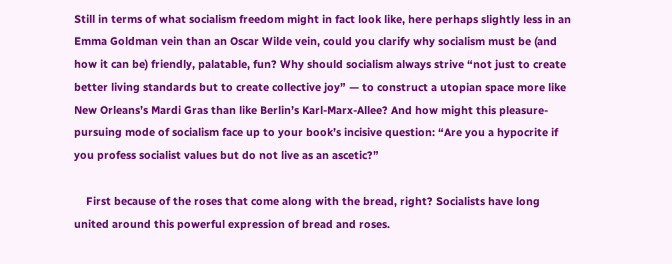Still in terms of what socialism freedom might in fact look like, here perhaps slightly less in an Emma Goldman vein than an Oscar Wilde vein, could you clarify why socialism must be (and how it can be) friendly, palatable, fun? Why should socialism always strive “not just to create better living standards but to create collective joy” — to construct a utopian space more like New Orleans’s Mardi Gras than like Berlin’s Karl-Marx-Allee? And how might this pleasure-pursuing mode of socialism face up to your book’s incisive question: “Are you a hypocrite if you profess socialist values but do not live as an ascetic?”

    First because of the roses that come along with the bread, right? Socialists have long united around this powerful expression of bread and roses.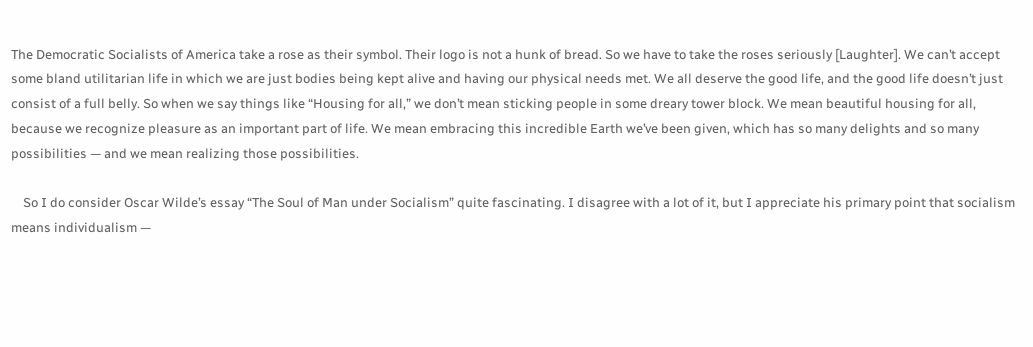The Democratic Socialists of America take a rose as their symbol. Their logo is not a hunk of bread. So we have to take the roses seriously [Laughter]. We can’t accept some bland utilitarian life in which we are just bodies being kept alive and having our physical needs met. We all deserve the good life, and the good life doesn’t just consist of a full belly. So when we say things like “Housing for all,” we don’t mean sticking people in some dreary tower block. We mean beautiful housing for all, because we recognize pleasure as an important part of life. We mean embracing this incredible Earth we’ve been given, which has so many delights and so many possibilities — and we mean realizing those possibilities.

    So I do consider Oscar Wilde’s essay “The Soul of Man under Socialism” quite fascinating. I disagree with a lot of it, but I appreciate his primary point that socialism means individualism —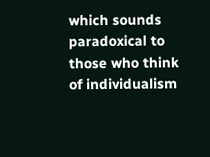which sounds paradoxical to those who think of individualism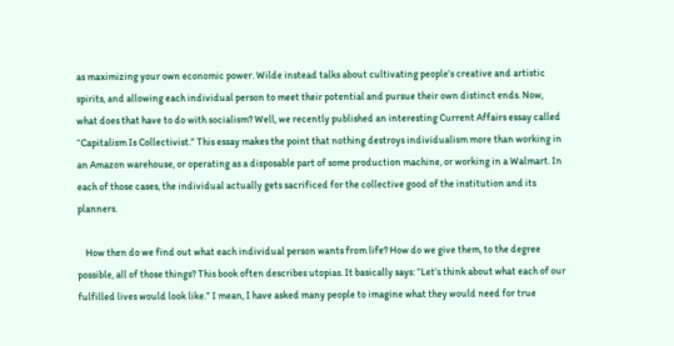as maximizing your own economic power. Wilde instead talks about cultivating people’s creative and artistic spirits, and allowing each individual person to meet their potential and pursue their own distinct ends. Now, what does that have to do with socialism? Well, we recently published an interesting Current Affairs essay called “Capitalism Is Collectivist.” This essay makes the point that nothing destroys individualism more than working in an Amazon warehouse, or operating as a disposable part of some production machine, or working in a Walmart. In each of those cases, the individual actually gets sacrificed for the collective good of the institution and its planners.

    How then do we find out what each individual person wants from life? How do we give them, to the degree possible, all of those things? This book often describes utopias. It basically says: “Let’s think about what each of our fulfilled lives would look like.” I mean, I have asked many people to imagine what they would need for true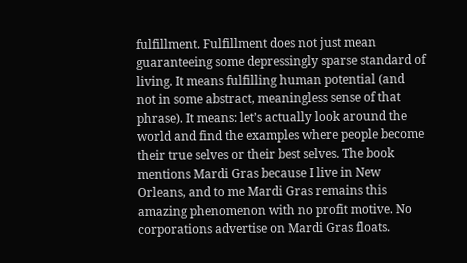fulfillment. Fulfillment does not just mean guaranteeing some depressingly sparse standard of living. It means fulfilling human potential (and not in some abstract, meaningless sense of that phrase). It means: let’s actually look around the world and find the examples where people become their true selves or their best selves. The book mentions Mardi Gras because I live in New Orleans, and to me Mardi Gras remains this amazing phenomenon with no profit motive. No corporations advertise on Mardi Gras floats.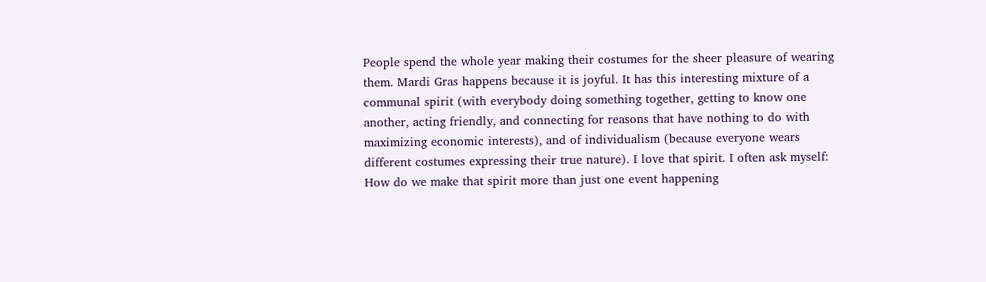People spend the whole year making their costumes for the sheer pleasure of wearing them. Mardi Gras happens because it is joyful. It has this interesting mixture of a communal spirit (with everybody doing something together, getting to know one another, acting friendly, and connecting for reasons that have nothing to do with maximizing economic interests), and of individualism (because everyone wears different costumes expressing their true nature). I love that spirit. I often ask myself: How do we make that spirit more than just one event happening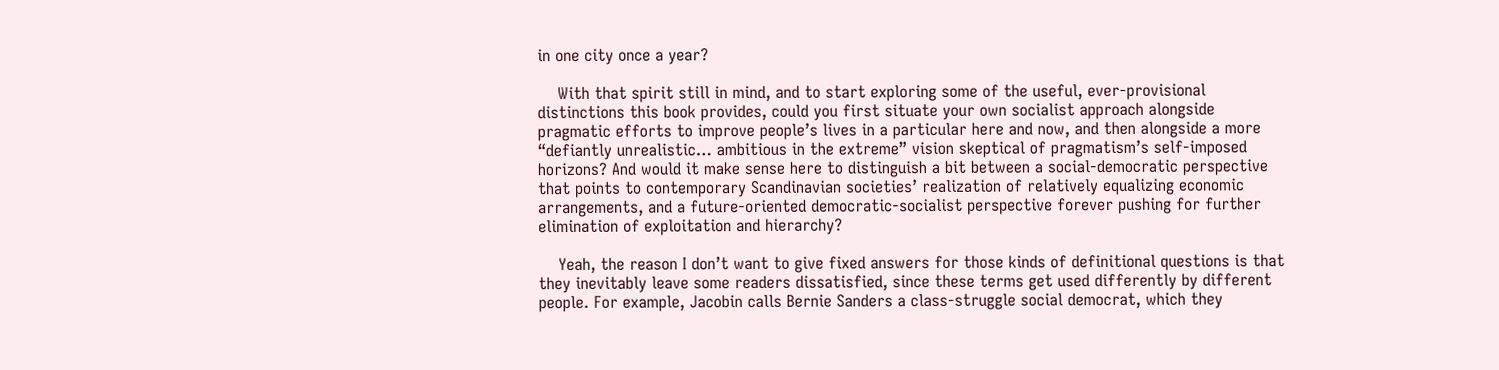in one city once a year?

    With that spirit still in mind, and to start exploring some of the useful, ever-provisional distinctions this book provides, could you first situate your own socialist approach alongside pragmatic efforts to improve people’s lives in a particular here and now, and then alongside a more “defiantly unrealistic… ambitious in the extreme” vision skeptical of pragmatism’s self-imposed horizons? And would it make sense here to distinguish a bit between a social-democratic perspective that points to contemporary Scandinavian societies’ realization of relatively equalizing economic arrangements, and a future-oriented democratic-socialist perspective forever pushing for further elimination of exploitation and hierarchy?

    Yeah, the reason I don’t want to give fixed answers for those kinds of definitional questions is that they inevitably leave some readers dissatisfied, since these terms get used differently by different people. For example, Jacobin calls Bernie Sanders a class-struggle social democrat, which they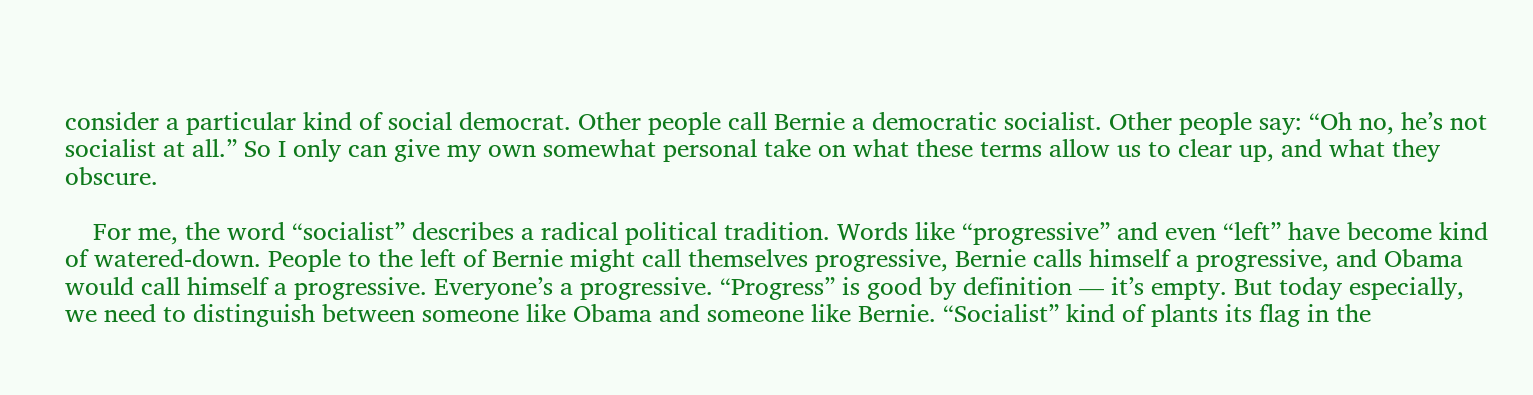consider a particular kind of social democrat. Other people call Bernie a democratic socialist. Other people say: “Oh no, he’s not socialist at all.” So I only can give my own somewhat personal take on what these terms allow us to clear up, and what they obscure.

    For me, the word “socialist” describes a radical political tradition. Words like “progressive” and even “left” have become kind of watered-down. People to the left of Bernie might call themselves progressive, Bernie calls himself a progressive, and Obama would call himself a progressive. Everyone’s a progressive. “Progress” is good by definition — it’s empty. But today especially, we need to distinguish between someone like Obama and someone like Bernie. “Socialist” kind of plants its flag in the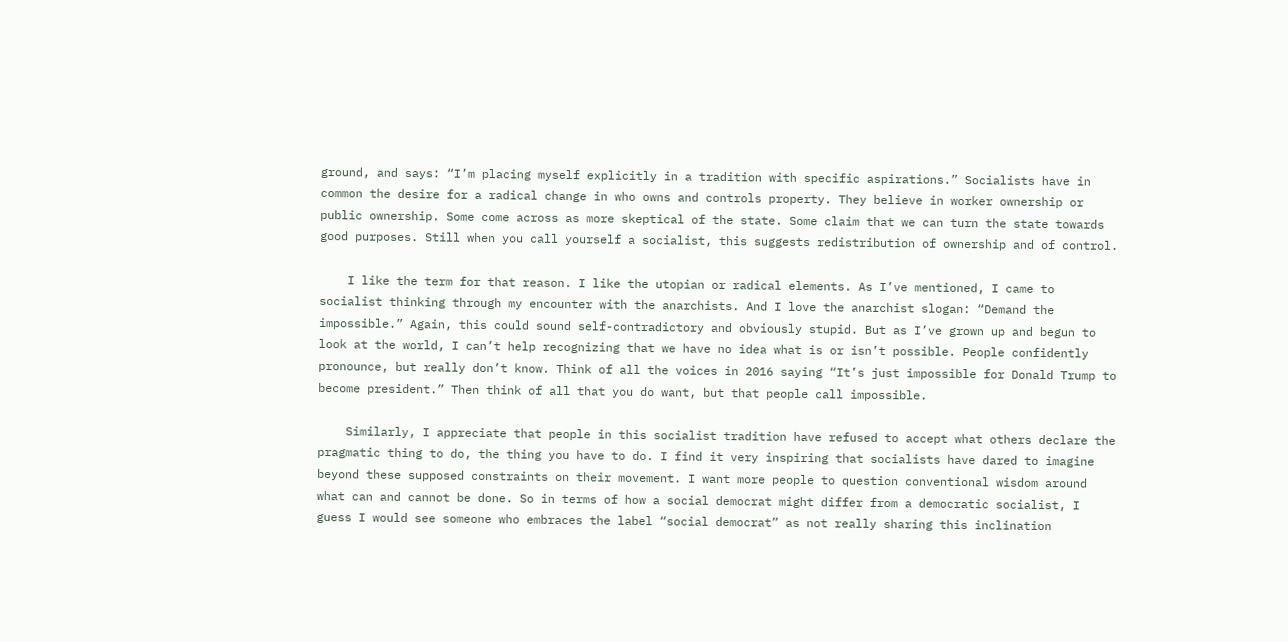ground, and says: “I’m placing myself explicitly in a tradition with specific aspirations.” Socialists have in common the desire for a radical change in who owns and controls property. They believe in worker ownership or public ownership. Some come across as more skeptical of the state. Some claim that we can turn the state towards good purposes. Still when you call yourself a socialist, this suggests redistribution of ownership and of control.

    I like the term for that reason. I like the utopian or radical elements. As I’ve mentioned, I came to socialist thinking through my encounter with the anarchists. And I love the anarchist slogan: “Demand the impossible.” Again, this could sound self-contradictory and obviously stupid. But as I’ve grown up and begun to look at the world, I can’t help recognizing that we have no idea what is or isn’t possible. People confidently pronounce, but really don’t know. Think of all the voices in 2016 saying “It’s just impossible for Donald Trump to become president.” Then think of all that you do want, but that people call impossible.

    Similarly, I appreciate that people in this socialist tradition have refused to accept what others declare the pragmatic thing to do, the thing you have to do. I find it very inspiring that socialists have dared to imagine beyond these supposed constraints on their movement. I want more people to question conventional wisdom around what can and cannot be done. So in terms of how a social democrat might differ from a democratic socialist, I guess I would see someone who embraces the label “social democrat” as not really sharing this inclination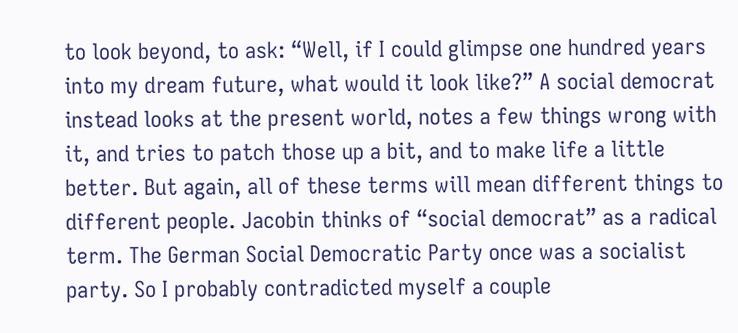to look beyond, to ask: “Well, if I could glimpse one hundred years into my dream future, what would it look like?” A social democrat instead looks at the present world, notes a few things wrong with it, and tries to patch those up a bit, and to make life a little better. But again, all of these terms will mean different things to different people. Jacobin thinks of “social democrat” as a radical term. The German Social Democratic Party once was a socialist party. So I probably contradicted myself a couple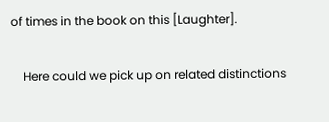of times in the book on this [Laughter].

    Here could we pick up on related distinctions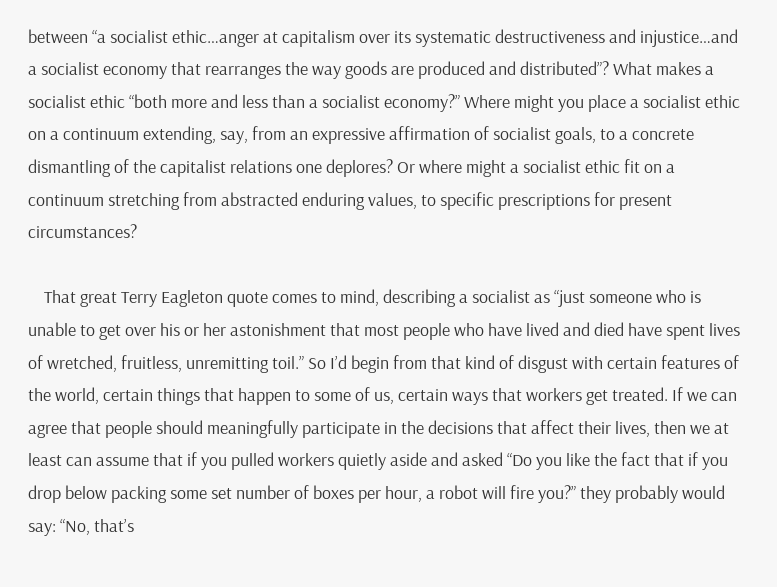between “a socialist ethic…anger at capitalism over its systematic destructiveness and injustice…and a socialist economy that rearranges the way goods are produced and distributed”? What makes a socialist ethic “both more and less than a socialist economy?” Where might you place a socialist ethic on a continuum extending, say, from an expressive affirmation of socialist goals, to a concrete dismantling of the capitalist relations one deplores? Or where might a socialist ethic fit on a continuum stretching from abstracted enduring values, to specific prescriptions for present circumstances?

    That great Terry Eagleton quote comes to mind, describing a socialist as “just someone who is unable to get over his or her astonishment that most people who have lived and died have spent lives of wretched, fruitless, unremitting toil.” So I’d begin from that kind of disgust with certain features of the world, certain things that happen to some of us, certain ways that workers get treated. If we can agree that people should meaningfully participate in the decisions that affect their lives, then we at least can assume that if you pulled workers quietly aside and asked “Do you like the fact that if you drop below packing some set number of boxes per hour, a robot will fire you?” they probably would say: “No, that’s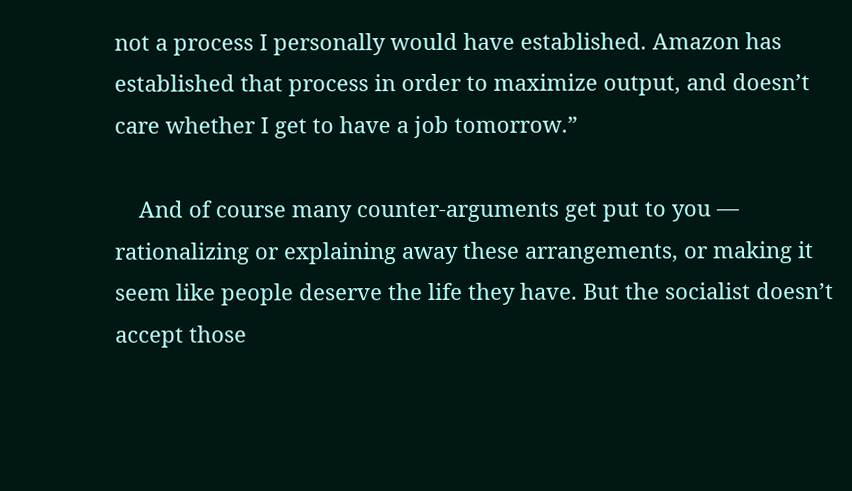not a process I personally would have established. Amazon has established that process in order to maximize output, and doesn’t care whether I get to have a job tomorrow.”

    And of course many counter-arguments get put to you — rationalizing or explaining away these arrangements, or making it seem like people deserve the life they have. But the socialist doesn’t accept those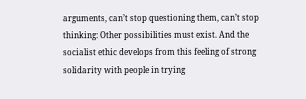arguments, can’t stop questioning them, can’t stop thinking: Other possibilities must exist. And the socialist ethic develops from this feeling of strong solidarity with people in trying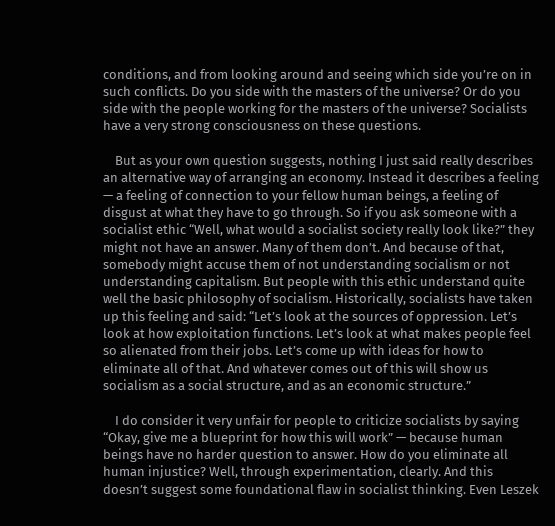conditions, and from looking around and seeing which side you’re on in such conflicts. Do you side with the masters of the universe? Or do you side with the people working for the masters of the universe? Socialists have a very strong consciousness on these questions.

    But as your own question suggests, nothing I just said really describes an alternative way of arranging an economy. Instead it describes a feeling — a feeling of connection to your fellow human beings, a feeling of disgust at what they have to go through. So if you ask someone with a socialist ethic “Well, what would a socialist society really look like?” they might not have an answer. Many of them don’t. And because of that, somebody might accuse them of not understanding socialism or not understanding capitalism. But people with this ethic understand quite well the basic philosophy of socialism. Historically, socialists have taken up this feeling and said: “Let’s look at the sources of oppression. Let’s look at how exploitation functions. Let’s look at what makes people feel so alienated from their jobs. Let’s come up with ideas for how to eliminate all of that. And whatever comes out of this will show us socialism as a social structure, and as an economic structure.”

    I do consider it very unfair for people to criticize socialists by saying “Okay, give me a blueprint for how this will work” — because human beings have no harder question to answer. How do you eliminate all human injustice? Well, through experimentation, clearly. And this doesn’t suggest some foundational flaw in socialist thinking. Even Leszek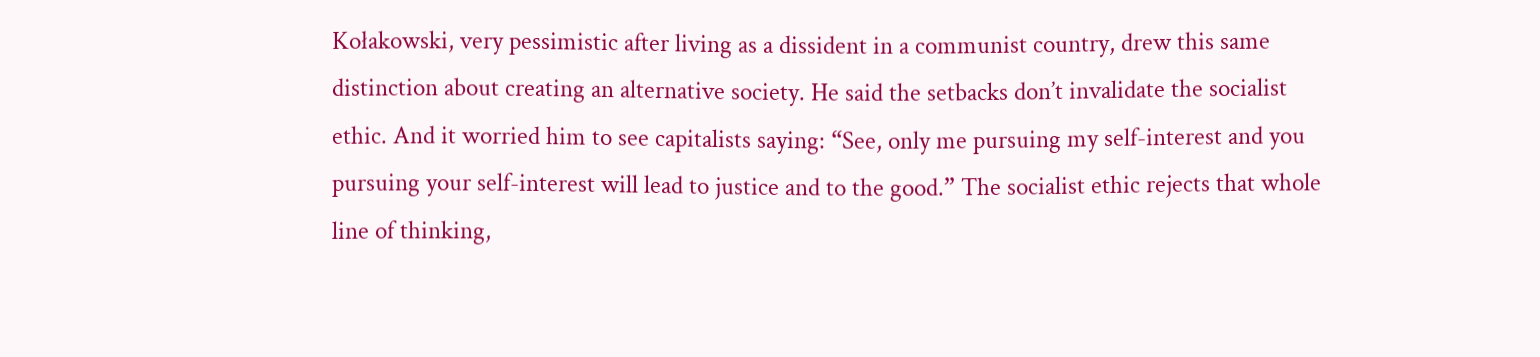Kołakowski, very pessimistic after living as a dissident in a communist country, drew this same distinction about creating an alternative society. He said the setbacks don’t invalidate the socialist ethic. And it worried him to see capitalists saying: “See, only me pursuing my self-interest and you pursuing your self-interest will lead to justice and to the good.” The socialist ethic rejects that whole line of thinking,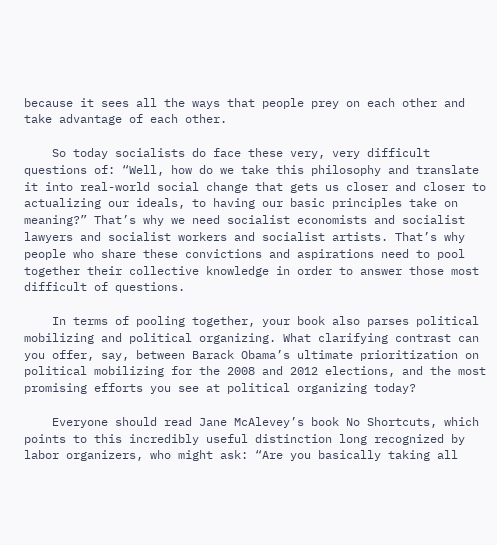because it sees all the ways that people prey on each other and take advantage of each other.

    So today socialists do face these very, very difficult questions of: “Well, how do we take this philosophy and translate it into real-world social change that gets us closer and closer to actualizing our ideals, to having our basic principles take on meaning?” That’s why we need socialist economists and socialist lawyers and socialist workers and socialist artists. That’s why people who share these convictions and aspirations need to pool together their collective knowledge in order to answer those most difficult of questions.

    In terms of pooling together, your book also parses political mobilizing and political organizing. What clarifying contrast can you offer, say, between Barack Obama’s ultimate prioritization on political mobilizing for the 2008 and 2012 elections, and the most promising efforts you see at political organizing today?

    Everyone should read Jane McAlevey’s book No Shortcuts, which points to this incredibly useful distinction long recognized by labor organizers, who might ask: “Are you basically taking all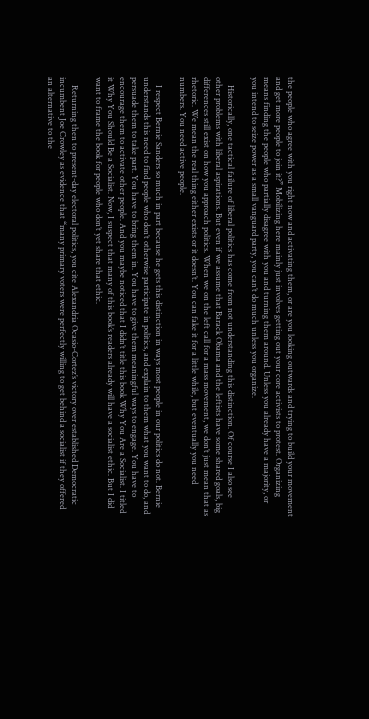the people who agree with you right now and activating them, or are you looking outwards and trying to build your movement and get more people to join it?” Mobilizing here mainly just involves getting out your core activists to protest. Organizing means finding the people who partially disagree with you and turning them around. Unless you already have a majority, or you intend to seize power as a small vanguard party, you can’t do much unless you organize.

    Historically, one tactical failure of liberal politics has come from not understanding this distinction. Of course I also see other problems with liberal aspirations. But even if we assume that Barack Obama and the leftists have some shared goals, big differences still exist on how you approach politics. When we on the left call for a mass movement, we don’t just mean that as rhetoric. We mean the real thing either exists or it doesn’t. You can fake it for a little while, but eventually you need numbers. You need active people.

    I respect Bernie Sanders so much in part because he gets this distinction in ways most people in our politics do not. Bernie understands this need to find people who don’t otherwise participate in politics, and explain to them what you want to do, and persuade them to take part. You have to bring them in. You have to give them meaningful ways to engage. You have to encourage them to activate other people. And you maybe noticed that I didn’t title this book Why You Are a Socialist. I titled it Why You Should Be a Socialist. Now, I suspect that many of this book’s readers already will have a socialist ethic. But I did want to frame the book for people who don’t yet share that ethic.

    Returning then to present-day electoral politics, you cite Alexandria Ocasio-Cortez’s victory over established Democratic incumbent Joe Crowley as evidence that “many primary voters were perfectly willing to get behind a socialist if they offered an alternative to the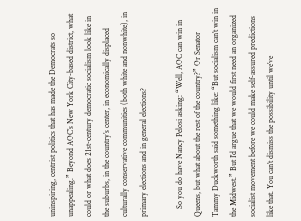uninspiring, centrist politics that has made the Democrats so unappealing.” Beyond AOC’s New York City-based district, what could or what does 21st-century democratic socialism look like in the suburbs, in the country’s center, in economically displaced culturally conservative communities (both white and nonwhite), in primary elections and in general elections?

    So you do have Nancy Pelosi asking: “Well, AOC can win in Queens, but what about the rest of the country?” Or Senator Tammy Duckworth said something like: “But socialism can’t win in the Midwest.” But I’d argue that we would first need an organized socialist movement before we could make self-assured predictions like that. You can’t dismiss the possibility until we’ve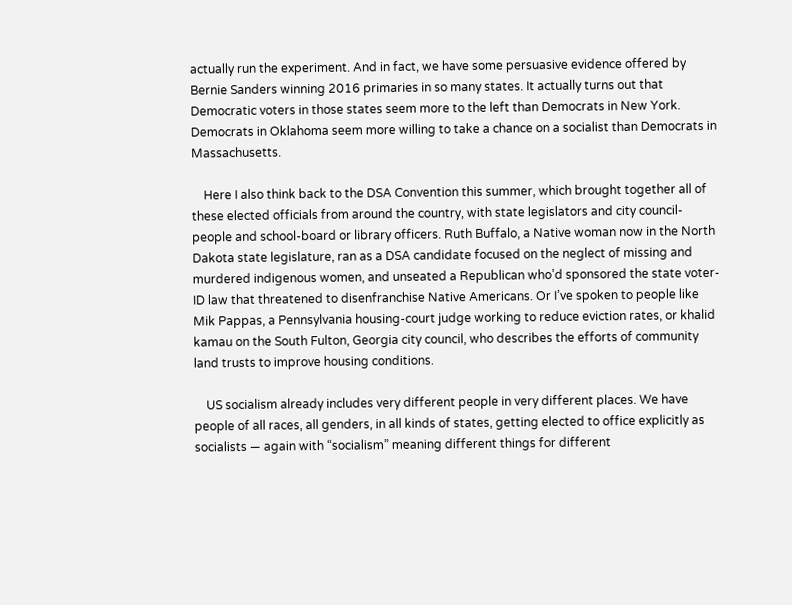actually run the experiment. And in fact, we have some persuasive evidence offered by Bernie Sanders winning 2016 primaries in so many states. It actually turns out that Democratic voters in those states seem more to the left than Democrats in New York. Democrats in Oklahoma seem more willing to take a chance on a socialist than Democrats in Massachusetts.

    Here I also think back to the DSA Convention this summer, which brought together all of these elected officials from around the country, with state legislators and city council-people and school-board or library officers. Ruth Buffalo, a Native woman now in the North Dakota state legislature, ran as a DSA candidate focused on the neglect of missing and murdered indigenous women, and unseated a Republican who’d sponsored the state voter-ID law that threatened to disenfranchise Native Americans. Or I’ve spoken to people like Mik Pappas, a Pennsylvania housing-court judge working to reduce eviction rates, or khalid kamau on the South Fulton, Georgia city council, who describes the efforts of community land trusts to improve housing conditions.

    US socialism already includes very different people in very different places. We have people of all races, all genders, in all kinds of states, getting elected to office explicitly as socialists — again with “socialism” meaning different things for different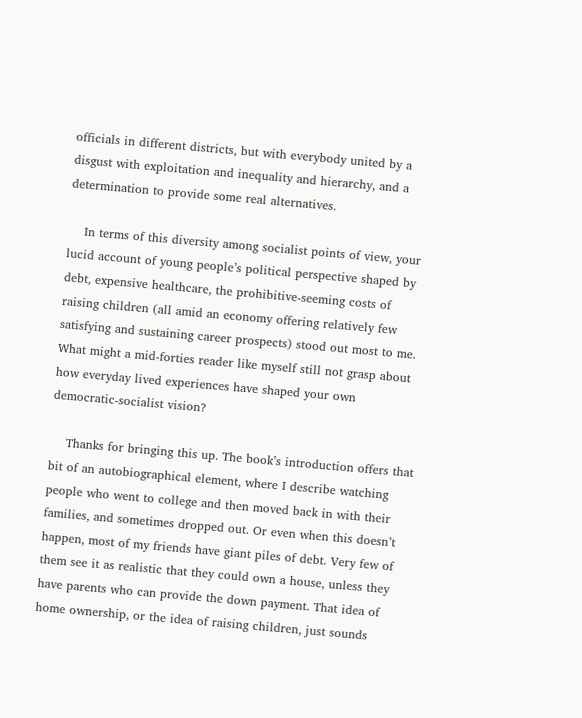officials in different districts, but with everybody united by a disgust with exploitation and inequality and hierarchy, and a determination to provide some real alternatives.

    In terms of this diversity among socialist points of view, your lucid account of young people’s political perspective shaped by debt, expensive healthcare, the prohibitive-seeming costs of raising children (all amid an economy offering relatively few satisfying and sustaining career prospects) stood out most to me. What might a mid-forties reader like myself still not grasp about how everyday lived experiences have shaped your own democratic-socialist vision?

    Thanks for bringing this up. The book’s introduction offers that bit of an autobiographical element, where I describe watching people who went to college and then moved back in with their families, and sometimes dropped out. Or even when this doesn’t happen, most of my friends have giant piles of debt. Very few of them see it as realistic that they could own a house, unless they have parents who can provide the down payment. That idea of home ownership, or the idea of raising children, just sounds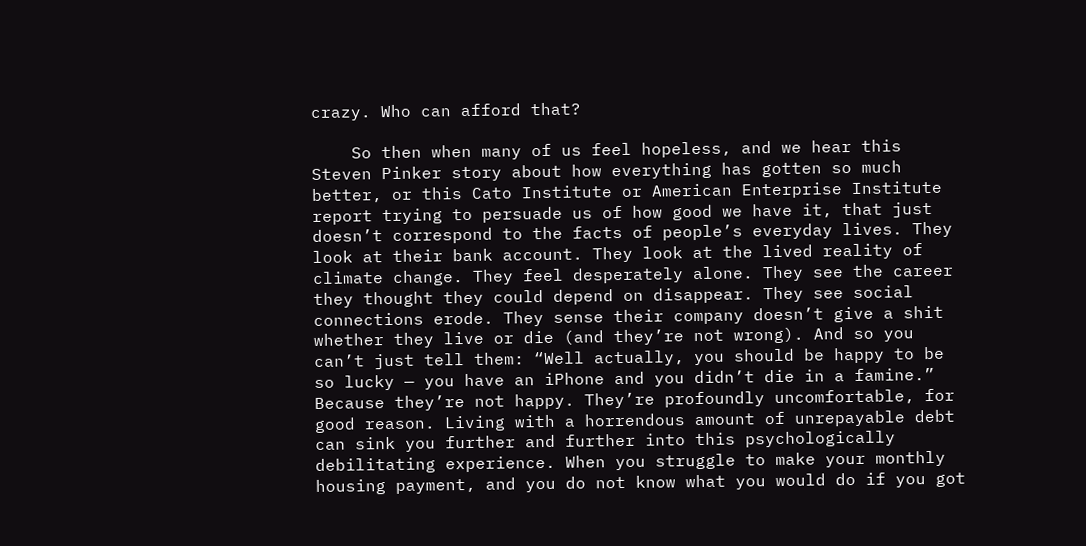crazy. Who can afford that?

    So then when many of us feel hopeless, and we hear this Steven Pinker story about how everything has gotten so much better, or this Cato Institute or American Enterprise Institute report trying to persuade us of how good we have it, that just doesn’t correspond to the facts of people’s everyday lives. They look at their bank account. They look at the lived reality of climate change. They feel desperately alone. They see the career they thought they could depend on disappear. They see social connections erode. They sense their company doesn’t give a shit whether they live or die (and they’re not wrong). And so you can’t just tell them: “Well actually, you should be happy to be so lucky — you have an iPhone and you didn’t die in a famine.” Because they’re not happy. They’re profoundly uncomfortable, for good reason. Living with a horrendous amount of unrepayable debt can sink you further and further into this psychologically debilitating experience. When you struggle to make your monthly housing payment, and you do not know what you would do if you got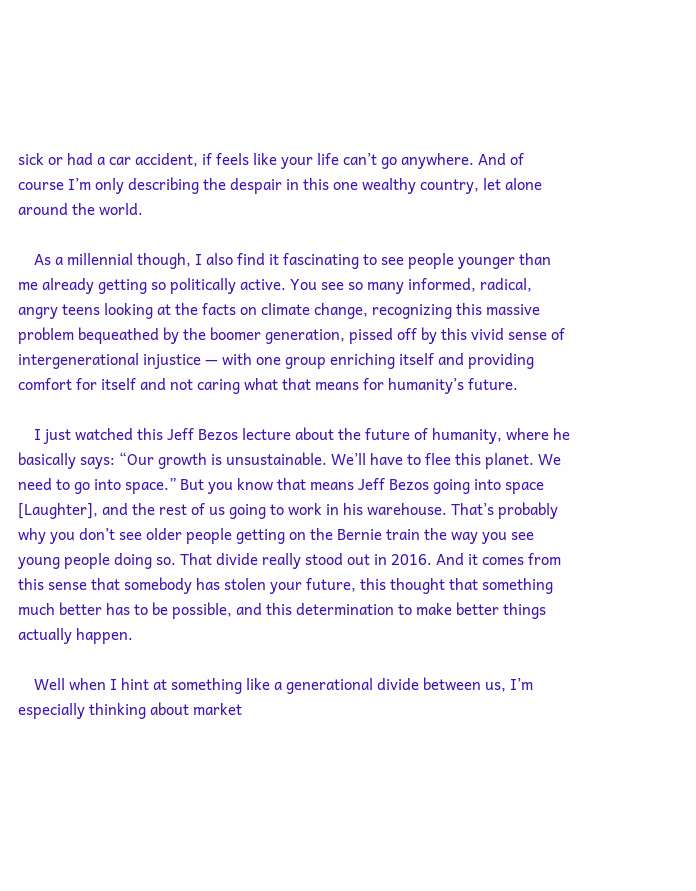sick or had a car accident, if feels like your life can’t go anywhere. And of course I’m only describing the despair in this one wealthy country, let alone around the world.

    As a millennial though, I also find it fascinating to see people younger than me already getting so politically active. You see so many informed, radical, angry teens looking at the facts on climate change, recognizing this massive problem bequeathed by the boomer generation, pissed off by this vivid sense of intergenerational injustice — with one group enriching itself and providing comfort for itself and not caring what that means for humanity’s future.

    I just watched this Jeff Bezos lecture about the future of humanity, where he basically says: “Our growth is unsustainable. We’ll have to flee this planet. We need to go into space.” But you know that means Jeff Bezos going into space [Laughter], and the rest of us going to work in his warehouse. That’s probably why you don’t see older people getting on the Bernie train the way you see young people doing so. That divide really stood out in 2016. And it comes from this sense that somebody has stolen your future, this thought that something much better has to be possible, and this determination to make better things actually happen.

    Well when I hint at something like a generational divide between us, I’m especially thinking about market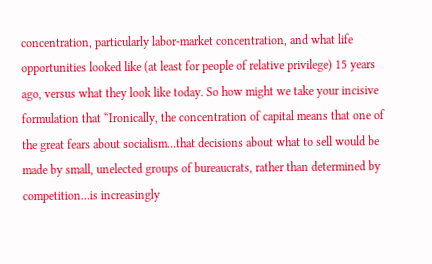concentration, particularly labor-market concentration, and what life opportunities looked like (at least for people of relative privilege) 15 years ago, versus what they look like today. So how might we take your incisive formulation that “Ironically, the concentration of capital means that one of the great fears about socialism…that decisions about what to sell would be made by small, unelected groups of bureaucrats, rather than determined by competition…is increasingly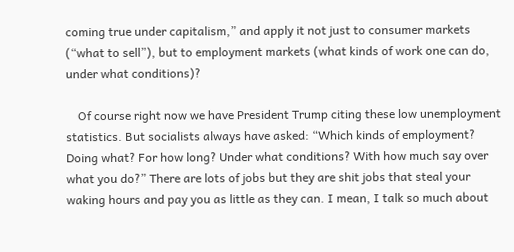coming true under capitalism,” and apply it not just to consumer markets (“what to sell”), but to employment markets (what kinds of work one can do, under what conditions)?

    Of course right now we have President Trump citing these low unemployment statistics. But socialists always have asked: “Which kinds of employment? Doing what? For how long? Under what conditions? With how much say over what you do?” There are lots of jobs but they are shit jobs that steal your waking hours and pay you as little as they can. I mean, I talk so much about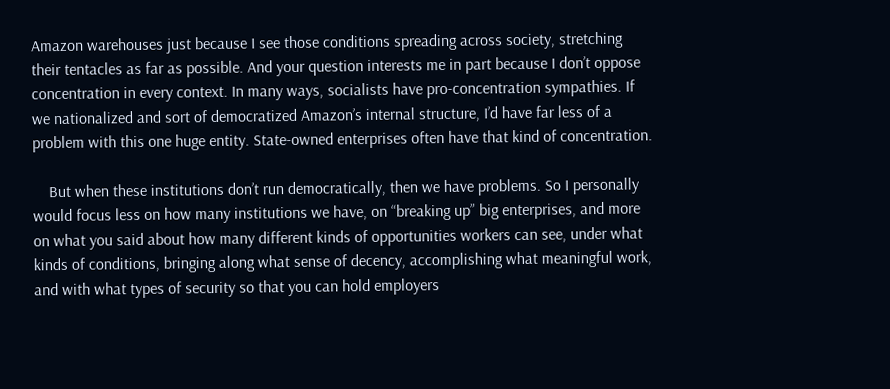Amazon warehouses just because I see those conditions spreading across society, stretching their tentacles as far as possible. And your question interests me in part because I don’t oppose concentration in every context. In many ways, socialists have pro-concentration sympathies. If we nationalized and sort of democratized Amazon’s internal structure, I’d have far less of a problem with this one huge entity. State-owned enterprises often have that kind of concentration.

    But when these institutions don’t run democratically, then we have problems. So I personally would focus less on how many institutions we have, on “breaking up” big enterprises, and more on what you said about how many different kinds of opportunities workers can see, under what kinds of conditions, bringing along what sense of decency, accomplishing what meaningful work, and with what types of security so that you can hold employers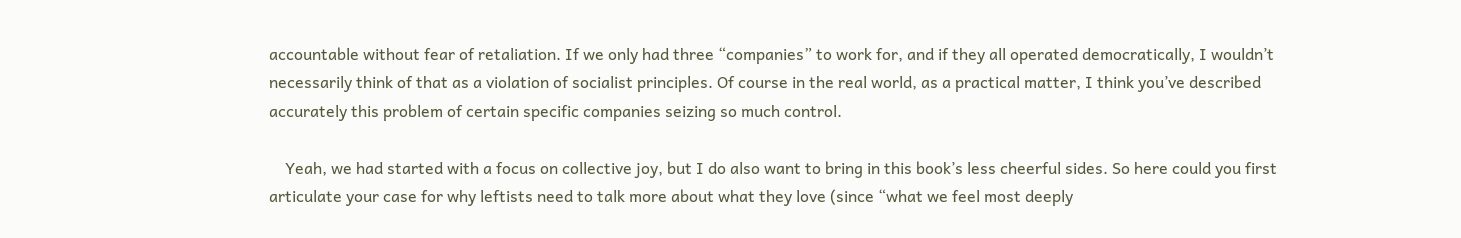accountable without fear of retaliation. If we only had three “companies” to work for, and if they all operated democratically, I wouldn’t necessarily think of that as a violation of socialist principles. Of course in the real world, as a practical matter, I think you’ve described accurately this problem of certain specific companies seizing so much control.

    Yeah, we had started with a focus on collective joy, but I do also want to bring in this book’s less cheerful sides. So here could you first articulate your case for why leftists need to talk more about what they love (since “what we feel most deeply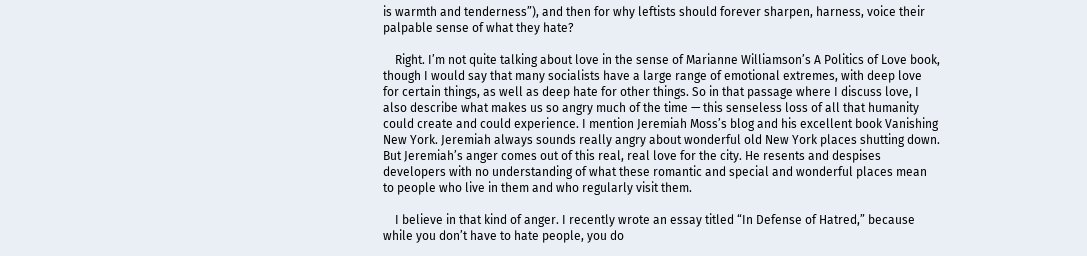is warmth and tenderness”), and then for why leftists should forever sharpen, harness, voice their palpable sense of what they hate?

    Right. I’m not quite talking about love in the sense of Marianne Williamson’s A Politics of Love book, though I would say that many socialists have a large range of emotional extremes, with deep love for certain things, as well as deep hate for other things. So in that passage where I discuss love, I also describe what makes us so angry much of the time — this senseless loss of all that humanity could create and could experience. I mention Jeremiah Moss’s blog and his excellent book Vanishing New York. Jeremiah always sounds really angry about wonderful old New York places shutting down. But Jeremiah’s anger comes out of this real, real love for the city. He resents and despises developers with no understanding of what these romantic and special and wonderful places mean to people who live in them and who regularly visit them.

    I believe in that kind of anger. I recently wrote an essay titled “In Defense of Hatred,” because while you don’t have to hate people, you do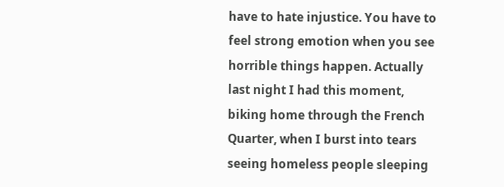have to hate injustice. You have to feel strong emotion when you see horrible things happen. Actually last night I had this moment, biking home through the French Quarter, when I burst into tears seeing homeless people sleeping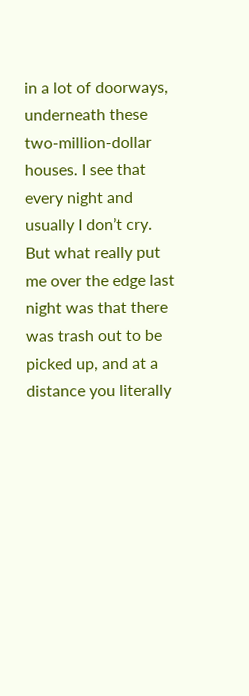in a lot of doorways, underneath these two-million-dollar houses. I see that every night and usually I don’t cry. But what really put me over the edge last night was that there was trash out to be picked up, and at a distance you literally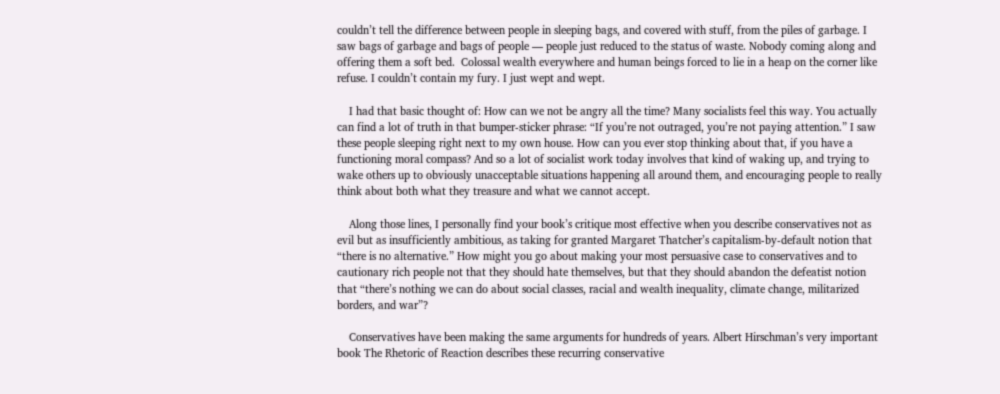couldn’t tell the difference between people in sleeping bags, and covered with stuff, from the piles of garbage. I saw bags of garbage and bags of people — people just reduced to the status of waste. Nobody coming along and offering them a soft bed.  Colossal wealth everywhere and human beings forced to lie in a heap on the corner like refuse. I couldn’t contain my fury. I just wept and wept.

    I had that basic thought of: How can we not be angry all the time? Many socialists feel this way. You actually can find a lot of truth in that bumper-sticker phrase: “If you’re not outraged, you’re not paying attention.” I saw these people sleeping right next to my own house. How can you ever stop thinking about that, if you have a functioning moral compass? And so a lot of socialist work today involves that kind of waking up, and trying to wake others up to obviously unacceptable situations happening all around them, and encouraging people to really think about both what they treasure and what we cannot accept.

    Along those lines, I personally find your book’s critique most effective when you describe conservatives not as evil but as insufficiently ambitious, as taking for granted Margaret Thatcher’s capitalism-by-default notion that “there is no alternative.” How might you go about making your most persuasive case to conservatives and to cautionary rich people not that they should hate themselves, but that they should abandon the defeatist notion that “there’s nothing we can do about social classes, racial and wealth inequality, climate change, militarized borders, and war”?

    Conservatives have been making the same arguments for hundreds of years. Albert Hirschman’s very important book The Rhetoric of Reaction describes these recurring conservative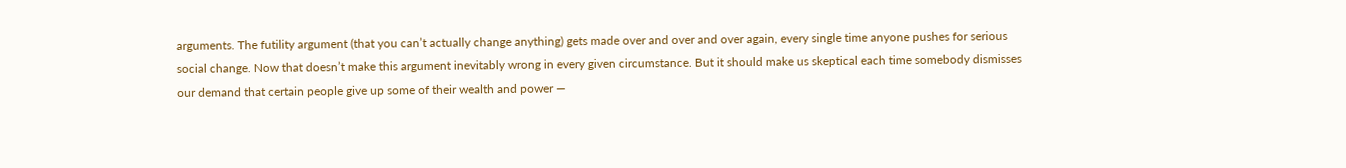arguments. The futility argument (that you can’t actually change anything) gets made over and over and over again, every single time anyone pushes for serious social change. Now that doesn’t make this argument inevitably wrong in every given circumstance. But it should make us skeptical each time somebody dismisses our demand that certain people give up some of their wealth and power —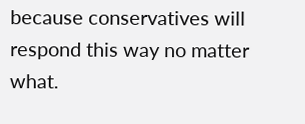because conservatives will respond this way no matter what.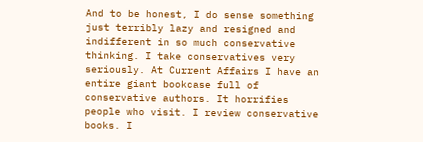And to be honest, I do sense something just terribly lazy and resigned and indifferent in so much conservative thinking. I take conservatives very seriously. At Current Affairs I have an entire giant bookcase full of conservative authors. It horrifies people who visit. I review conservative books. I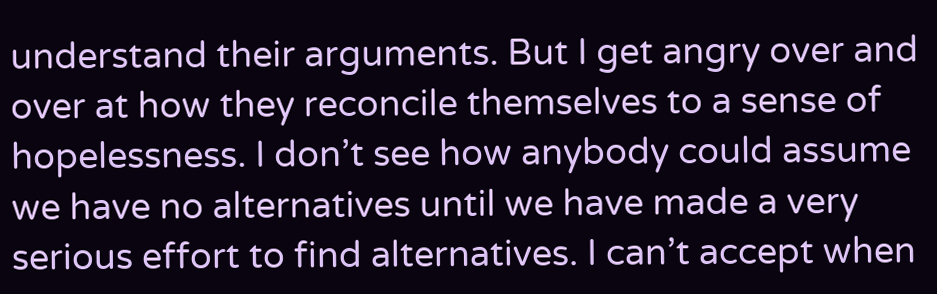understand their arguments. But I get angry over and over at how they reconcile themselves to a sense of hopelessness. I don’t see how anybody could assume we have no alternatives until we have made a very serious effort to find alternatives. I can’t accept when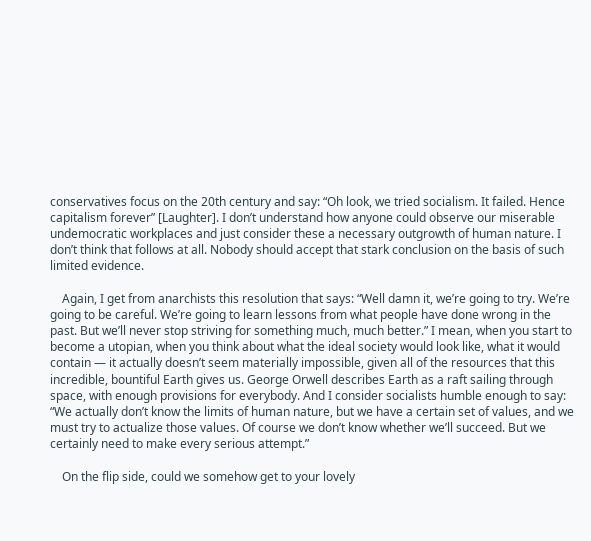conservatives focus on the 20th century and say: “Oh look, we tried socialism. It failed. Hence capitalism forever” [Laughter]. I don’t understand how anyone could observe our miserable undemocratic workplaces and just consider these a necessary outgrowth of human nature. I don’t think that follows at all. Nobody should accept that stark conclusion on the basis of such limited evidence.

    Again, I get from anarchists this resolution that says: “Well damn it, we’re going to try. We’re going to be careful. We’re going to learn lessons from what people have done wrong in the past. But we’ll never stop striving for something much, much better.” I mean, when you start to become a utopian, when you think about what the ideal society would look like, what it would contain — it actually doesn’t seem materially impossible, given all of the resources that this incredible, bountiful Earth gives us. George Orwell describes Earth as a raft sailing through space, with enough provisions for everybody. And I consider socialists humble enough to say: “We actually don’t know the limits of human nature, but we have a certain set of values, and we must try to actualize those values. Of course we don’t know whether we’ll succeed. But we certainly need to make every serious attempt.”

    On the flip side, could we somehow get to your lovely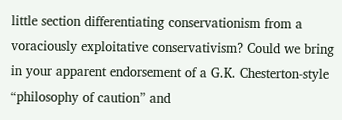little section differentiating conservationism from a voraciously exploitative conservativism? Could we bring in your apparent endorsement of a G.K. Chesterton-style “philosophy of caution” and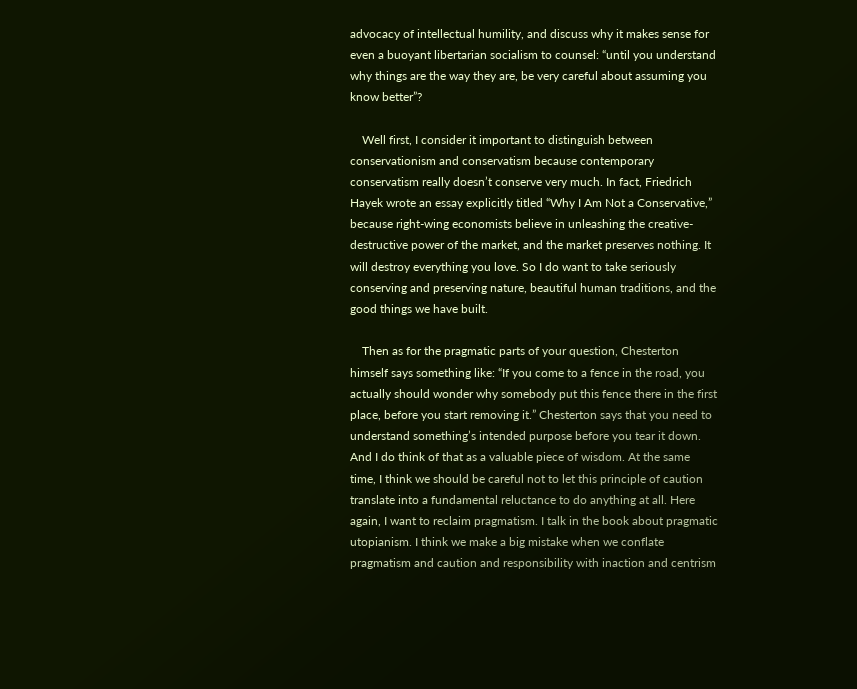advocacy of intellectual humility, and discuss why it makes sense for even a buoyant libertarian socialism to counsel: “until you understand why things are the way they are, be very careful about assuming you know better”?

    Well first, I consider it important to distinguish between conservationism and conservatism because contemporary conservatism really doesn’t conserve very much. In fact, Friedrich Hayek wrote an essay explicitly titled “Why I Am Not a Conservative,” because right-wing economists believe in unleashing the creative-destructive power of the market, and the market preserves nothing. It will destroy everything you love. So I do want to take seriously conserving and preserving nature, beautiful human traditions, and the good things we have built.

    Then as for the pragmatic parts of your question, Chesterton himself says something like: “If you come to a fence in the road, you actually should wonder why somebody put this fence there in the first place, before you start removing it.” Chesterton says that you need to understand something’s intended purpose before you tear it down. And I do think of that as a valuable piece of wisdom. At the same time, I think we should be careful not to let this principle of caution translate into a fundamental reluctance to do anything at all. Here again, I want to reclaim pragmatism. I talk in the book about pragmatic utopianism. I think we make a big mistake when we conflate pragmatism and caution and responsibility with inaction and centrism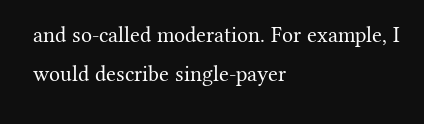and so-called moderation. For example, I would describe single-payer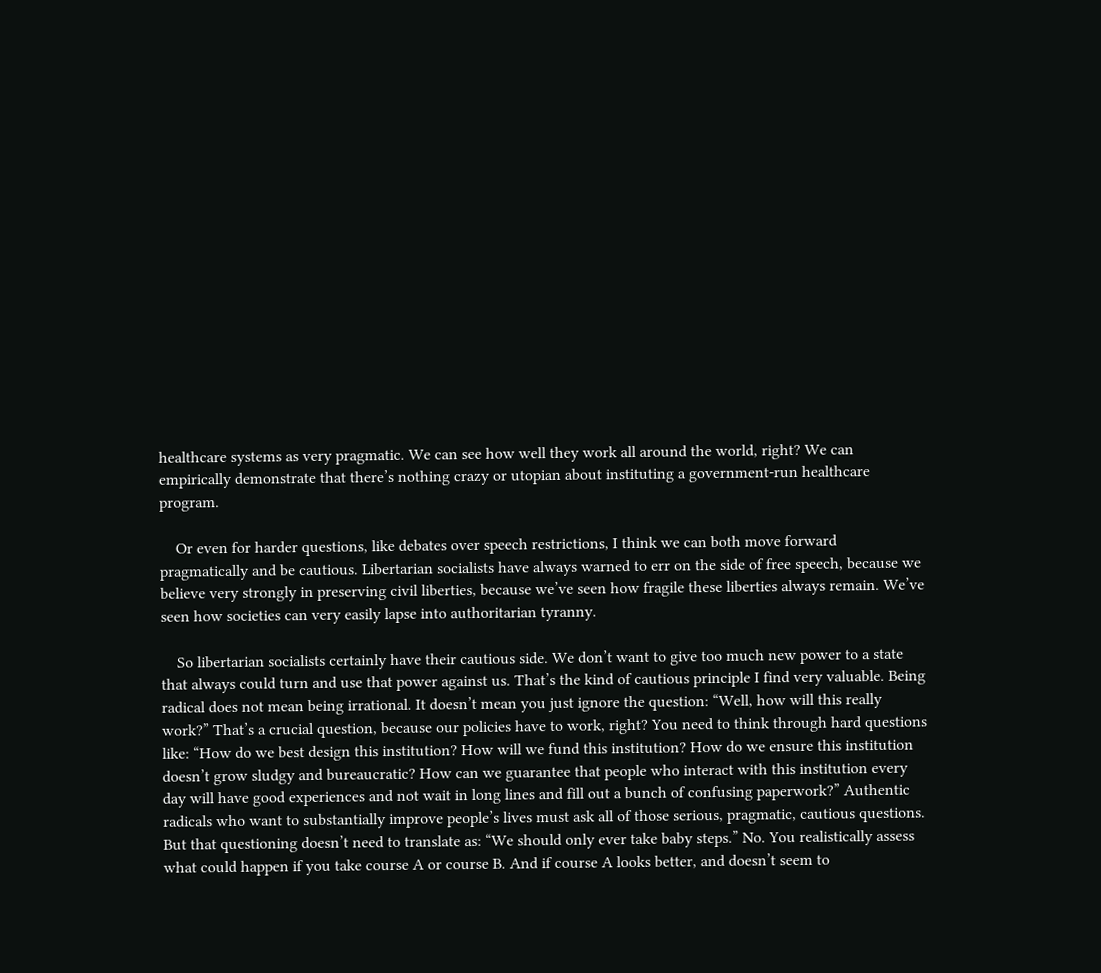healthcare systems as very pragmatic. We can see how well they work all around the world, right? We can empirically demonstrate that there’s nothing crazy or utopian about instituting a government-run healthcare program.

    Or even for harder questions, like debates over speech restrictions, I think we can both move forward pragmatically and be cautious. Libertarian socialists have always warned to err on the side of free speech, because we believe very strongly in preserving civil liberties, because we’ve seen how fragile these liberties always remain. We’ve seen how societies can very easily lapse into authoritarian tyranny.

    So libertarian socialists certainly have their cautious side. We don’t want to give too much new power to a state that always could turn and use that power against us. That’s the kind of cautious principle I find very valuable. Being radical does not mean being irrational. It doesn’t mean you just ignore the question: “Well, how will this really work?” That’s a crucial question, because our policies have to work, right? You need to think through hard questions like: “How do we best design this institution? How will we fund this institution? How do we ensure this institution doesn’t grow sludgy and bureaucratic? How can we guarantee that people who interact with this institution every day will have good experiences and not wait in long lines and fill out a bunch of confusing paperwork?” Authentic radicals who want to substantially improve people’s lives must ask all of those serious, pragmatic, cautious questions. But that questioning doesn’t need to translate as: “We should only ever take baby steps.” No. You realistically assess what could happen if you take course A or course B. And if course A looks better, and doesn’t seem to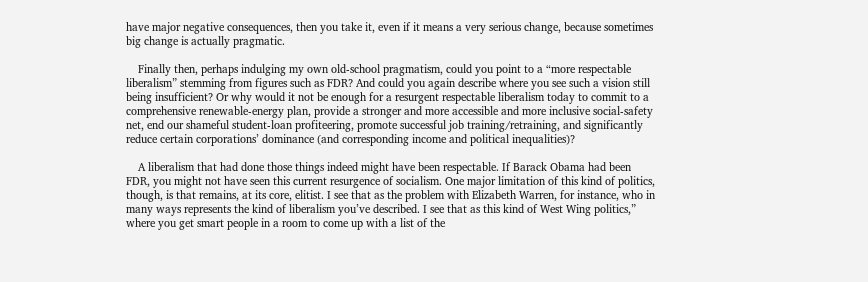have major negative consequences, then you take it, even if it means a very serious change, because sometimes big change is actually pragmatic.

    Finally then, perhaps indulging my own old-school pragmatism, could you point to a “more respectable liberalism” stemming from figures such as FDR? And could you again describe where you see such a vision still being insufficient? Or why would it not be enough for a resurgent respectable liberalism today to commit to a comprehensive renewable-energy plan, provide a stronger and more accessible and more inclusive social-safety net, end our shameful student-loan profiteering, promote successful job training/retraining, and significantly reduce certain corporations’ dominance (and corresponding income and political inequalities)?

    A liberalism that had done those things indeed might have been respectable. If Barack Obama had been FDR, you might not have seen this current resurgence of socialism. One major limitation of this kind of politics, though, is that remains, at its core, elitist. I see that as the problem with Elizabeth Warren, for instance, who in many ways represents the kind of liberalism you’ve described. I see that as this kind of West Wing politics,” where you get smart people in a room to come up with a list of the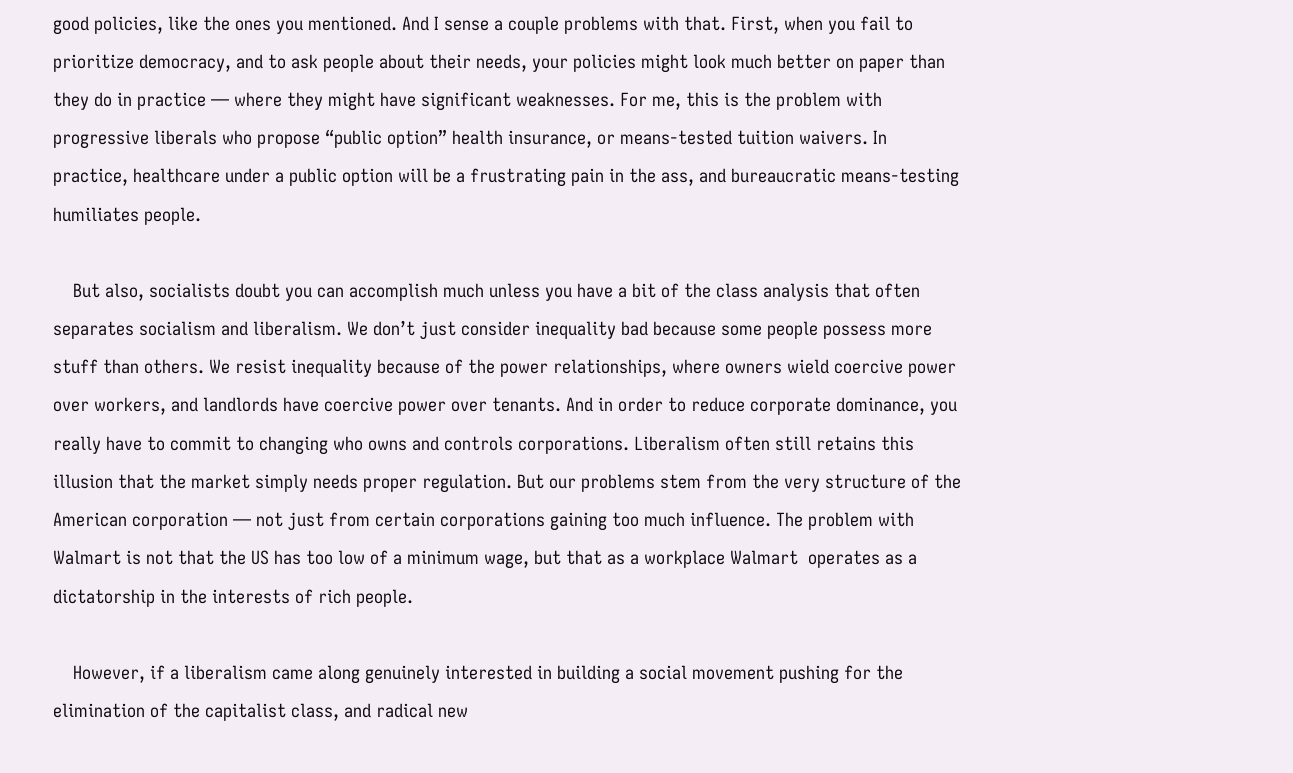good policies, like the ones you mentioned. And I sense a couple problems with that. First, when you fail to prioritize democracy, and to ask people about their needs, your policies might look much better on paper than they do in practice — where they might have significant weaknesses. For me, this is the problem with progressive liberals who propose “public option” health insurance, or means-tested tuition waivers. In practice, healthcare under a public option will be a frustrating pain in the ass, and bureaucratic means-testing humiliates people.

    But also, socialists doubt you can accomplish much unless you have a bit of the class analysis that often separates socialism and liberalism. We don’t just consider inequality bad because some people possess more stuff than others. We resist inequality because of the power relationships, where owners wield coercive power over workers, and landlords have coercive power over tenants. And in order to reduce corporate dominance, you really have to commit to changing who owns and controls corporations. Liberalism often still retains this illusion that the market simply needs proper regulation. But our problems stem from the very structure of the American corporation — not just from certain corporations gaining too much influence. The problem with Walmart is not that the US has too low of a minimum wage, but that as a workplace Walmart  operates as a dictatorship in the interests of rich people.

    However, if a liberalism came along genuinely interested in building a social movement pushing for the elimination of the capitalist class, and radical new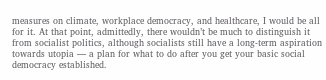measures on climate, workplace democracy, and healthcare, I would be all for it. At that point, admittedly, there wouldn’t be much to distinguish it from socialist politics, although socialists still have a long-term aspiration towards utopia — a plan for what to do after you get your basic social democracy established.